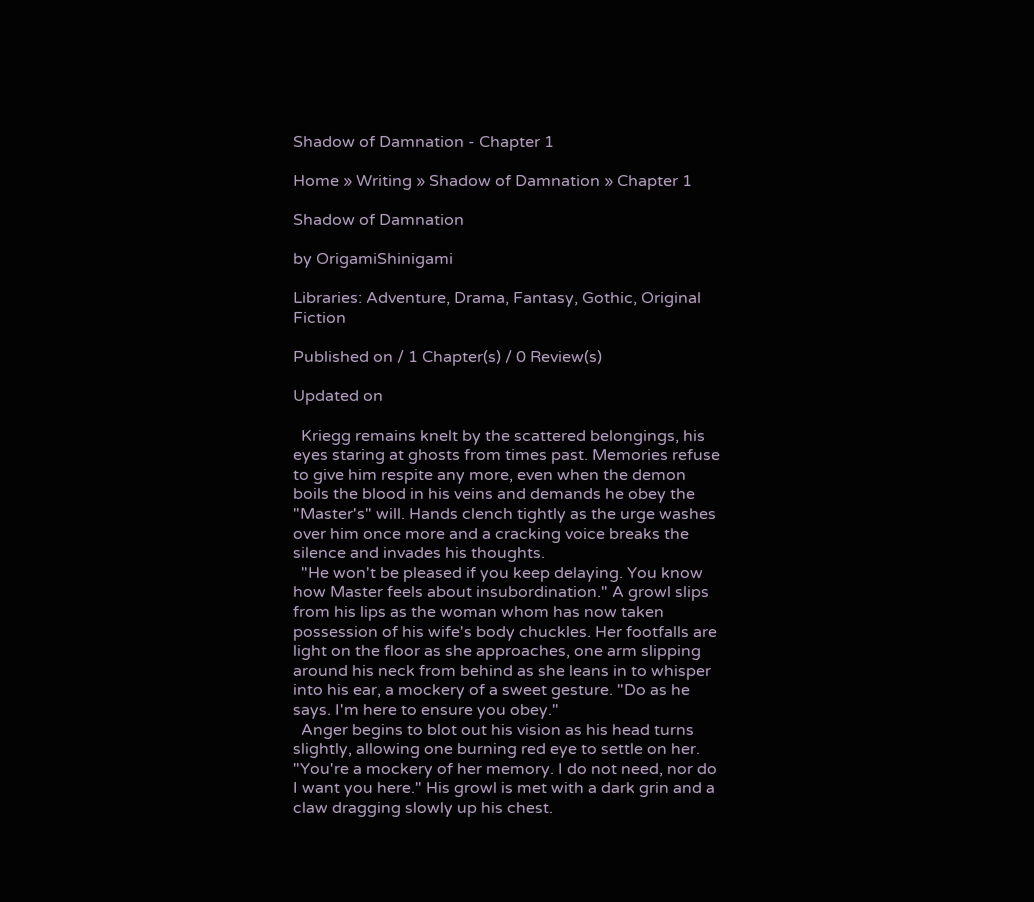Shadow of Damnation - Chapter 1

Home » Writing » Shadow of Damnation » Chapter 1

Shadow of Damnation

by OrigamiShinigami

Libraries: Adventure, Drama, Fantasy, Gothic, Original Fiction

Published on / 1 Chapter(s) / 0 Review(s)

Updated on

  Kriegg remains knelt by the scattered belongings, his eyes staring at ghosts from times past. Memories refuse to give him respite any more, even when the demon boils the blood in his veins and demands he obey the "Master's" will. Hands clench tightly as the urge washes over him once more and a cracking voice breaks the silence and invades his thoughts.
  "He won't be pleased if you keep delaying. You know how Master feels about insubordination." A growl slips from his lips as the woman whom has now taken possession of his wife's body chuckles. Her footfalls are light on the floor as she approaches, one arm slipping around his neck from behind as she leans in to whisper into his ear, a mockery of a sweet gesture. "Do as he says. I'm here to ensure you obey."
  Anger begins to blot out his vision as his head turns slightly, allowing one burning red eye to settle on her. "You're a mockery of her memory. I do not need, nor do I want you here." His growl is met with a dark grin and a claw dragging slowly up his chest.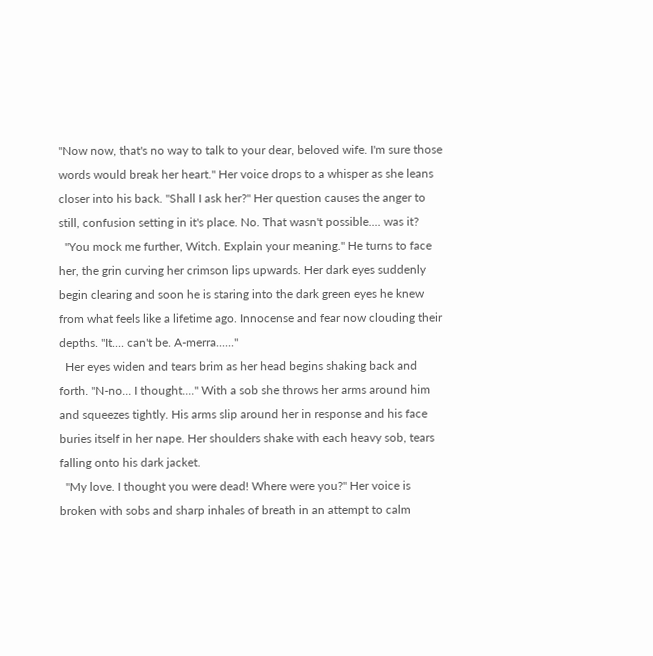"Now now, that's no way to talk to your dear, beloved wife. I'm sure those words would break her heart." Her voice drops to a whisper as she leans closer into his back. "Shall I ask her?" Her question causes the anger to still, confusion setting in it's place. No. That wasn't possible.... was it?
  "You mock me further, Witch. Explain your meaning." He turns to face her, the grin curving her crimson lips upwards. Her dark eyes suddenly begin clearing and soon he is staring into the dark green eyes he knew from what feels like a lifetime ago. Innocense and fear now clouding their depths. "It.... can't be. A-merra......"
  Her eyes widen and tears brim as her head begins shaking back and forth. "N-no... I thought...." With a sob she throws her arms around him and squeezes tightly. His arms slip around her in response and his face buries itself in her nape. Her shoulders shake with each heavy sob, tears falling onto his dark jacket.
  "My love. I thought you were dead! Where were you?" Her voice is broken with sobs and sharp inhales of breath in an attempt to calm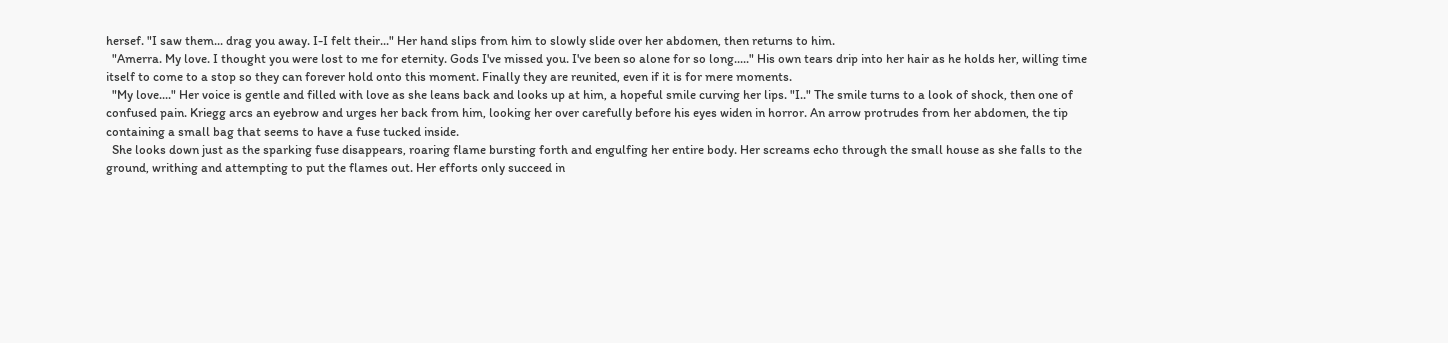hersef. "I saw them... drag you away. I-I felt their..." Her hand slips from him to slowly slide over her abdomen, then returns to him.
  "Amerra. My love. I thought you were lost to me for eternity. Gods I've missed you. I've been so alone for so long....." His own tears drip into her hair as he holds her, willing time itself to come to a stop so they can forever hold onto this moment. Finally they are reunited, even if it is for mere moments.
  "My love...." Her voice is gentle and filled with love as she leans back and looks up at him, a hopeful smile curving her lips. "I.." The smile turns to a look of shock, then one of confused pain. Kriegg arcs an eyebrow and urges her back from him, looking her over carefully before his eyes widen in horror. An arrow protrudes from her abdomen, the tip containing a small bag that seems to have a fuse tucked inside.
  She looks down just as the sparking fuse disappears, roaring flame bursting forth and engulfing her entire body. Her screams echo through the small house as she falls to the ground, writhing and attempting to put the flames out. Her efforts only succeed in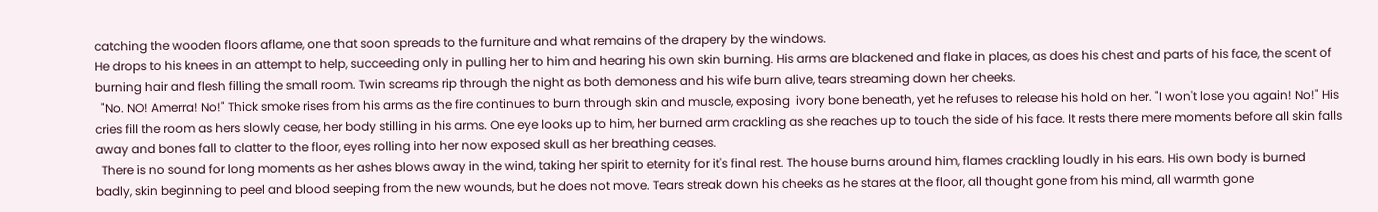catching the wooden floors aflame, one that soon spreads to the furniture and what remains of the drapery by the windows.
He drops to his knees in an attempt to help, succeeding only in pulling her to him and hearing his own skin burning. His arms are blackened and flake in places, as does his chest and parts of his face, the scent of burning hair and flesh filling the small room. Twin screams rip through the night as both demoness and his wife burn alive, tears streaming down her cheeks.
  "No. NO! Amerra! No!" Thick smoke rises from his arms as the fire continues to burn through skin and muscle, exposing  ivory bone beneath, yet he refuses to release his hold on her. "I won't lose you again! No!" His cries fill the room as hers slowly cease, her body stilling in his arms. One eye looks up to him, her burned arm crackling as she reaches up to touch the side of his face. It rests there mere moments before all skin falls away and bones fall to clatter to the floor, eyes rolling into her now exposed skull as her breathing ceases.
  There is no sound for long moments as her ashes blows away in the wind, taking her spirit to eternity for it's final rest. The house burns around him, flames crackling loudly in his ears. His own body is burned badly, skin beginning to peel and blood seeping from the new wounds, but he does not move. Tears streak down his cheeks as he stares at the floor, all thought gone from his mind, all warmth gone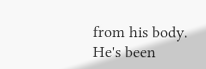from his body. He's been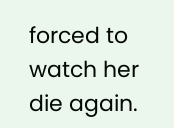forced to watch her die again.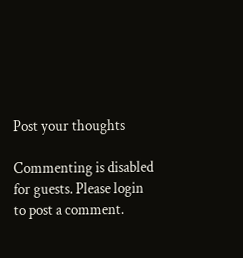Post your thoughts

Commenting is disabled for guests. Please login to post a comment.